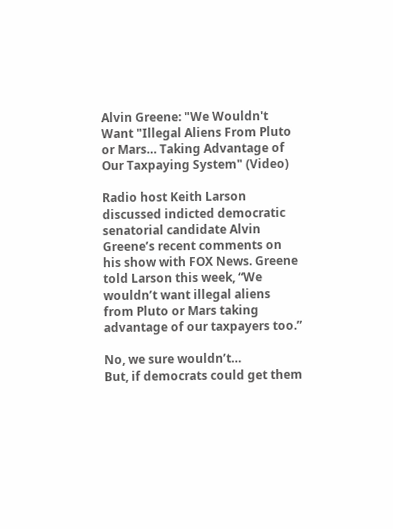Alvin Greene: "We Wouldn't Want "Illegal Aliens From Pluto or Mars… Taking Advantage of Our Taxpaying System" (Video)

Radio host Keith Larson discussed indicted democratic senatorial candidate Alvin Greene’s recent comments on his show with FOX News. Greene told Larson this week, “We wouldn’t want illegal aliens from Pluto or Mars taking advantage of our taxpayers too.”

No, we sure wouldn’t…
But, if democrats could get them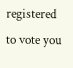registered to vote you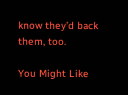know they’d back them, too.

You Might Like